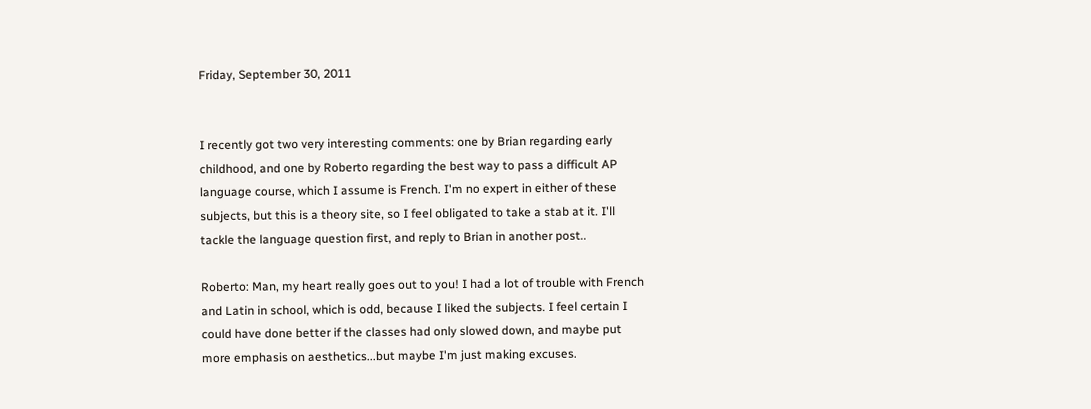Friday, September 30, 2011


I recently got two very interesting comments: one by Brian regarding early childhood, and one by Roberto regarding the best way to pass a difficult AP language course, which I assume is French. I'm no expert in either of these subjects, but this is a theory site, so I feel obligated to take a stab at it. I'll tackle the language question first, and reply to Brian in another post..

Roberto: Man, my heart really goes out to you! I had a lot of trouble with French and Latin in school, which is odd, because I liked the subjects. I feel certain I could have done better if the classes had only slowed down, and maybe put more emphasis on aesthetics...but maybe I'm just making excuses.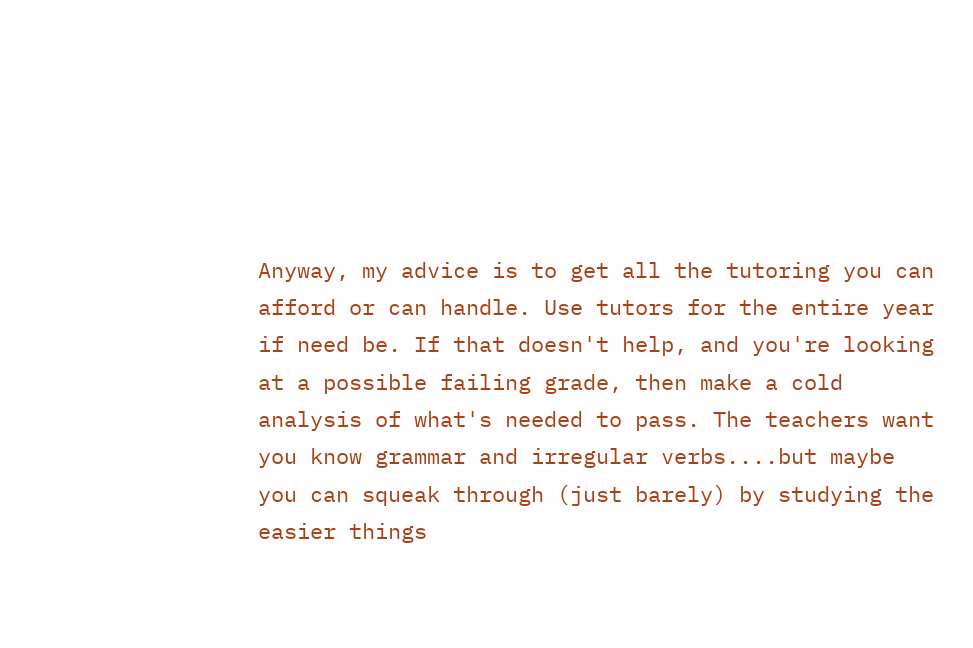Anyway, my advice is to get all the tutoring you can afford or can handle. Use tutors for the entire year if need be. If that doesn't help, and you're looking at a possible failing grade, then make a cold analysis of what's needed to pass. The teachers want you know grammar and irregular verbs....but maybe you can squeak through (just barely) by studying the easier things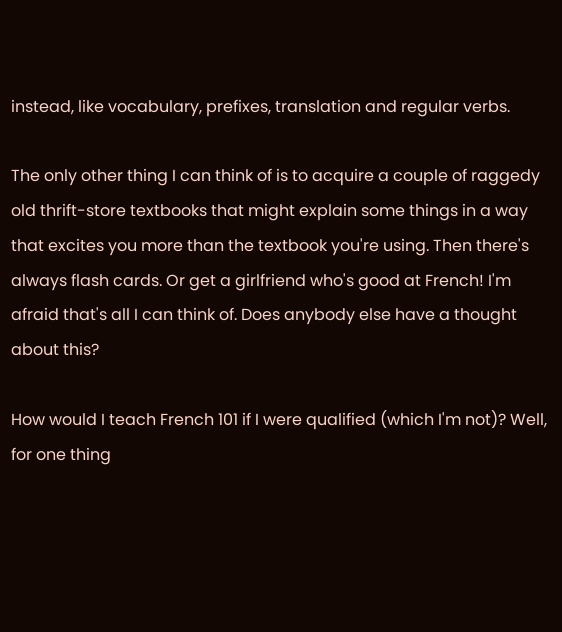instead, like vocabulary, prefixes, translation and regular verbs.

The only other thing I can think of is to acquire a couple of raggedy old thrift-store textbooks that might explain some things in a way that excites you more than the textbook you're using. Then there's always flash cards. Or get a girlfriend who's good at French! I'm afraid that's all I can think of. Does anybody else have a thought about this?

How would I teach French 101 if I were qualified (which I'm not)? Well, for one thing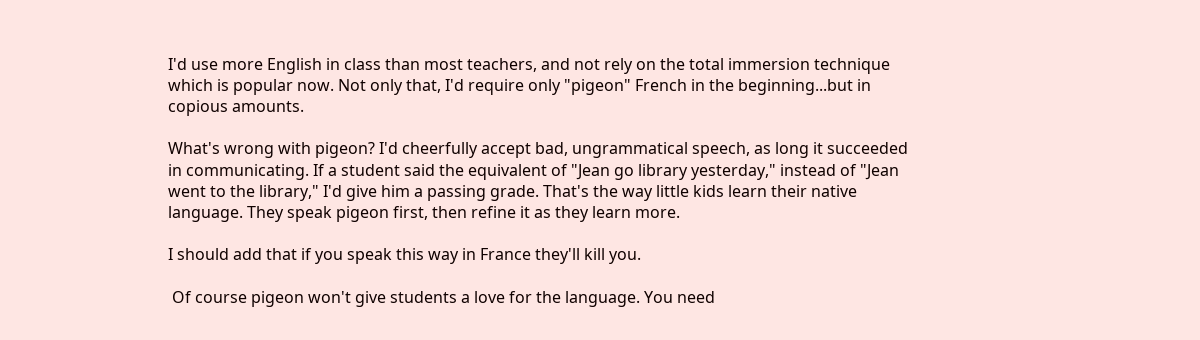I'd use more English in class than most teachers, and not rely on the total immersion technique which is popular now. Not only that, I'd require only "pigeon" French in the beginning...but in copious amounts.

What's wrong with pigeon? I'd cheerfully accept bad, ungrammatical speech, as long it succeeded in communicating. If a student said the equivalent of "Jean go library yesterday," instead of "Jean went to the library," I'd give him a passing grade. That's the way little kids learn their native language. They speak pigeon first, then refine it as they learn more.

I should add that if you speak this way in France they'll kill you.

 Of course pigeon won't give students a love for the language. You need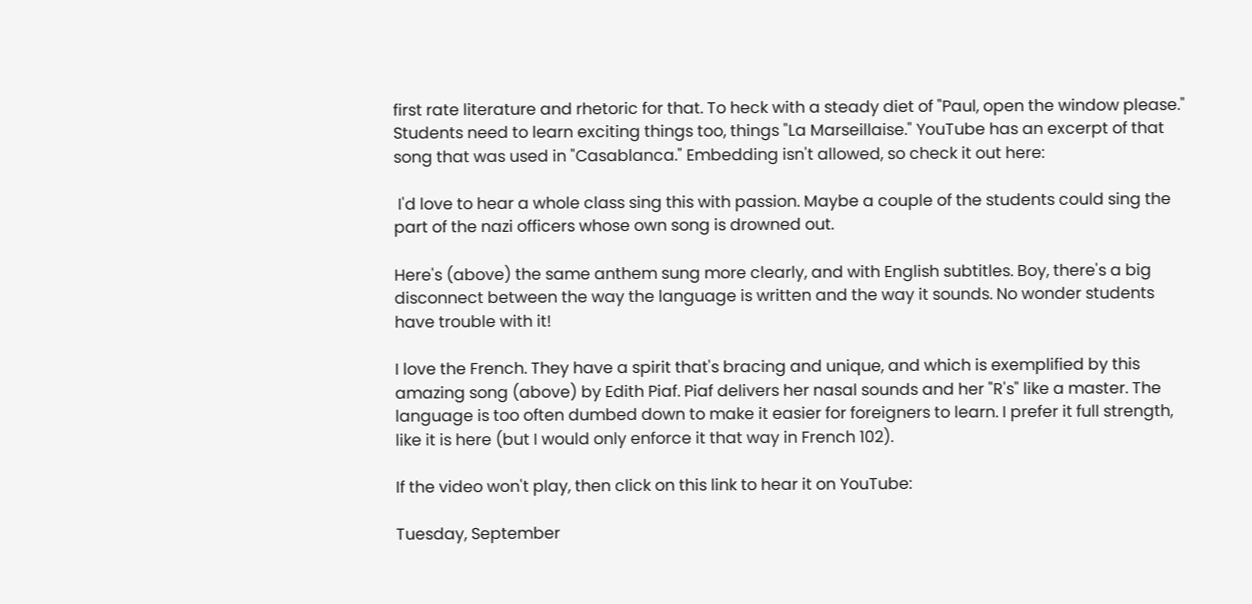first rate literature and rhetoric for that. To heck with a steady diet of "Paul, open the window please." Students need to learn exciting things too, things "La Marseillaise." YouTube has an excerpt of that song that was used in "Casablanca." Embedding isn't allowed, so check it out here:

 I'd love to hear a whole class sing this with passion. Maybe a couple of the students could sing the part of the nazi officers whose own song is drowned out.

Here's (above) the same anthem sung more clearly, and with English subtitles. Boy, there's a big disconnect between the way the language is written and the way it sounds. No wonder students have trouble with it!

I love the French. They have a spirit that's bracing and unique, and which is exemplified by this amazing song (above) by Edith Piaf. Piaf delivers her nasal sounds and her "R's" like a master. The language is too often dumbed down to make it easier for foreigners to learn. I prefer it full strength, like it is here (but I would only enforce it that way in French 102).

If the video won't play, then click on this link to hear it on YouTube:

Tuesday, September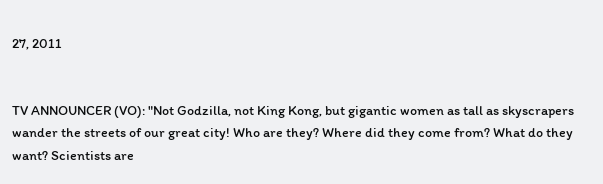27, 2011


TV ANNOUNCER (VO): "Not Godzilla, not King Kong, but gigantic women as tall as skyscrapers wander the streets of our great city! Who are they? Where did they come from? What do they want? Scientists are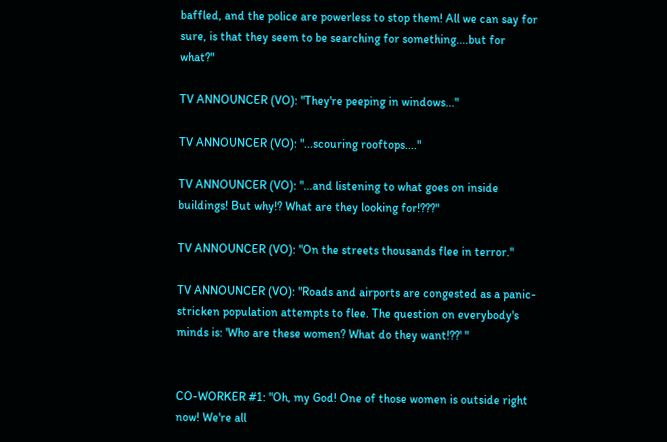baffled, and the police are powerless to stop them! All we can say for sure, is that they seem to be searching for something....but for what?"

TV ANNOUNCER (VO): "They're peeping in windows..."

TV ANNOUNCER (VO): "...scouring rooftops...."

TV ANNOUNCER (VO): "...and listening to what goes on inside buildings! But why!? What are they looking for!???"

TV ANNOUNCER (VO): "On the streets thousands flee in terror."

TV ANNOUNCER (VO): "Roads and airports are congested as a panic-stricken population attempts to flee. The question on everybody's minds is: 'Who are these women? What do they want!??' "


CO-WORKER #1: "Oh, my God! One of those women is outside right now! We're all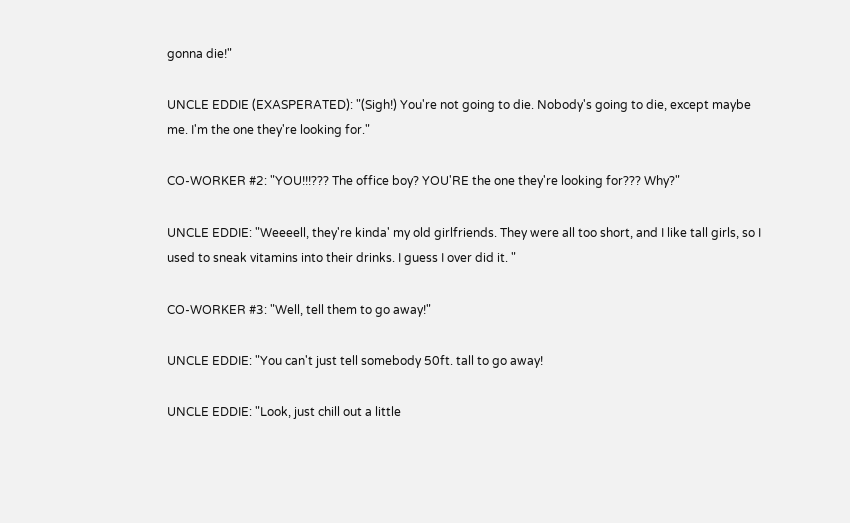gonna die!"

UNCLE EDDIE (EXASPERATED): "(Sigh!) You're not going to die. Nobody's going to die, except maybe me. I'm the one they're looking for."

CO-WORKER #2: "YOU!!!??? The office boy? YOU'RE the one they're looking for??? Why?"

UNCLE EDDIE: "Weeeell, they're kinda' my old girlfriends. They were all too short, and I like tall girls, so I used to sneak vitamins into their drinks. I guess I over did it. "

CO-WORKER #3: "Well, tell them to go away!"

UNCLE EDDIE: "You can't just tell somebody 50ft. tall to go away!

UNCLE EDDIE: "Look, just chill out a little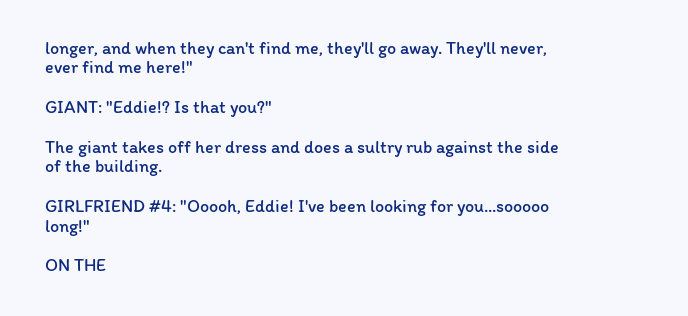longer, and when they can't find me, they'll go away. They'll never, ever find me here!"

GIANT: "Eddie!? Is that you?"

The giant takes off her dress and does a sultry rub against the side of the building.

GIRLFRIEND #4: "Ooooh, Eddie! I've been looking for you...sooooo long!"

ON THE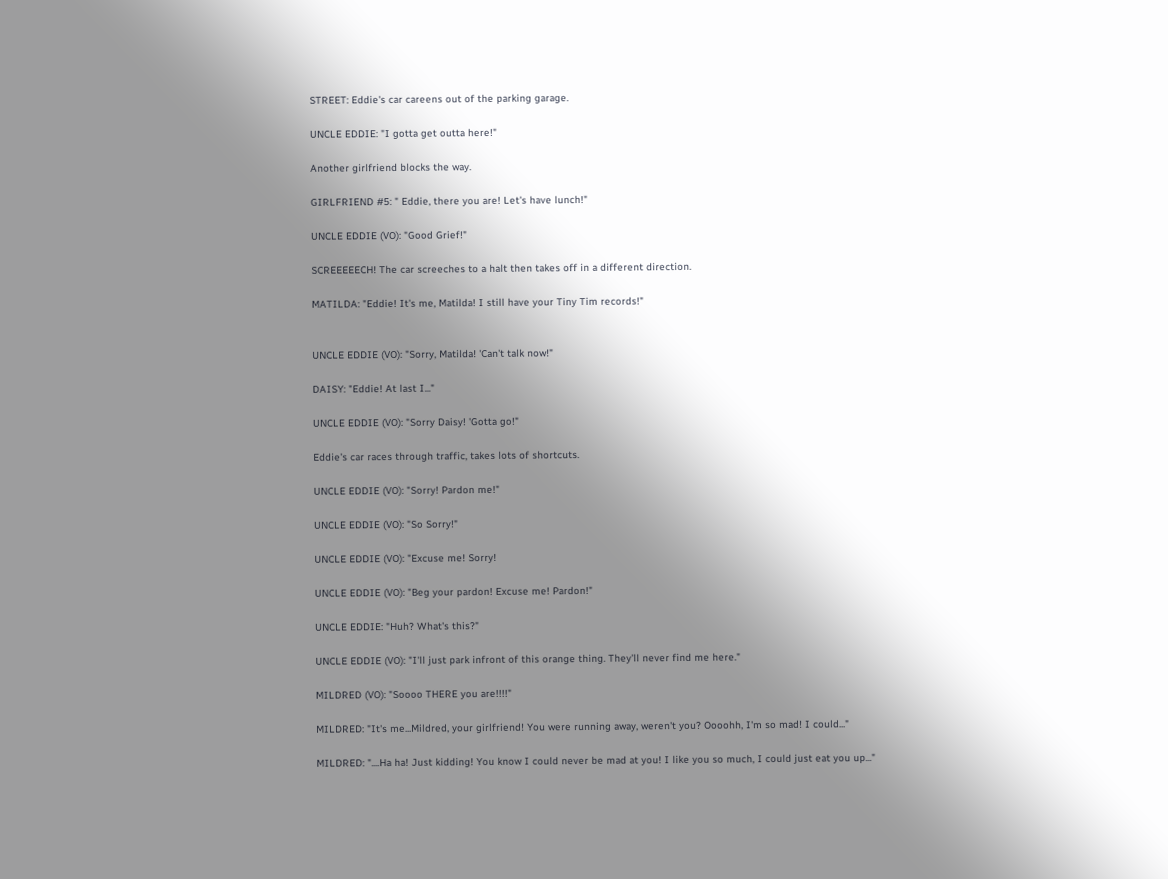STREET: Eddie's car careens out of the parking garage.

UNCLE EDDIE: "I gotta get outta here!"

Another girlfriend blocks the way.

GIRLFRIEND #5: " Eddie, there you are! Let's have lunch!"

UNCLE EDDIE (VO): "Good Grief!"

SCREEEEECH! The car screeches to a halt then takes off in a different direction.

MATILDA: "Eddie! It's me, Matilda! I still have your Tiny Tim records!"


UNCLE EDDIE (VO): "Sorry, Matilda! 'Can't talk now!"

DAISY: "Eddie! At last I..."

UNCLE EDDIE (VO): "Sorry Daisy! 'Gotta go!"

Eddie's car races through traffic, takes lots of shortcuts.

UNCLE EDDIE (VO): "Sorry! Pardon me!"

UNCLE EDDIE (VO): "So Sorry!"

UNCLE EDDIE (VO): "Excuse me! Sorry!

UNCLE EDDIE (VO): "Beg your pardon! Excuse me! Pardon!"

UNCLE EDDIE: "Huh? What's this?"

UNCLE EDDIE (VO): "I'll just park infront of this orange thing. They'll never find me here."

MILDRED (VO): "Soooo THERE you are!!!!"

MILDRED: "It's me...Mildred, your girlfriend! You were running away, weren't you? Oooohh, I'm so mad! I could..."

MILDRED: "....Ha ha! Just kidding! You know I could never be mad at you! I like you so much, I could just eat you up..."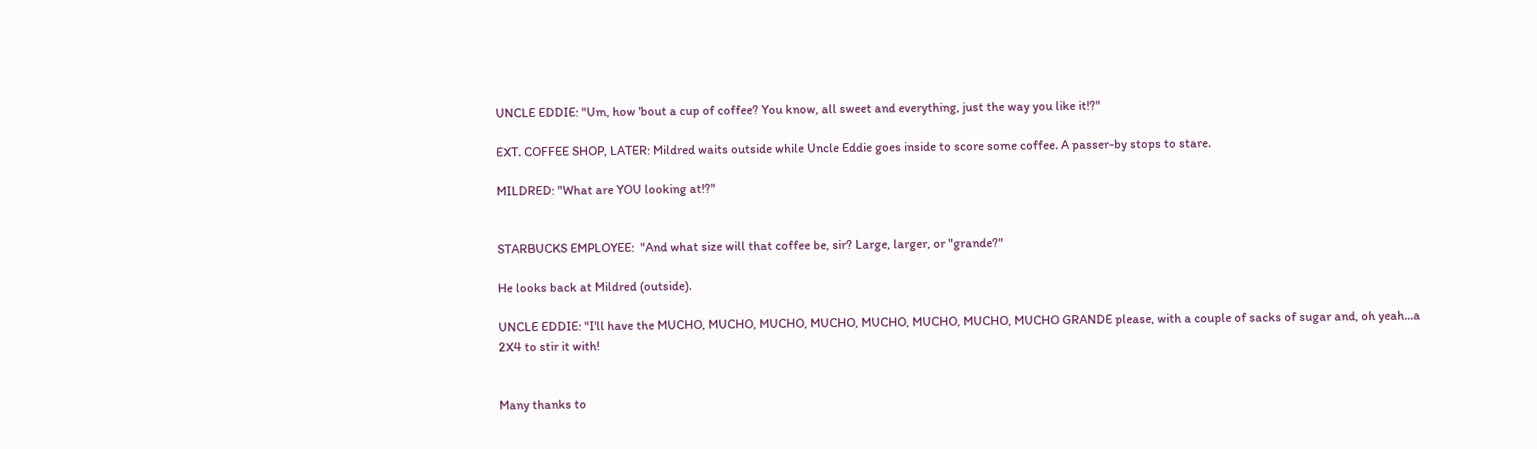UNCLE EDDIE: "Um, how 'bout a cup of coffee? You know, all sweet and everything, just the way you like it!?"

EXT. COFFEE SHOP, LATER: Mildred waits outside while Uncle Eddie goes inside to score some coffee. A passer-by stops to stare.

MILDRED: "What are YOU looking at!?"


STARBUCKS EMPLOYEE:  "And what size will that coffee be, sir? Large, larger, or "grande?"

He looks back at Mildred (outside).

UNCLE EDDIE: "I'll have the MUCHO, MUCHO, MUCHO, MUCHO, MUCHO, MUCHO, MUCHO, MUCHO GRANDE please, with a couple of sacks of sugar and, oh yeah...a 2X4 to stir it with!


Many thanks to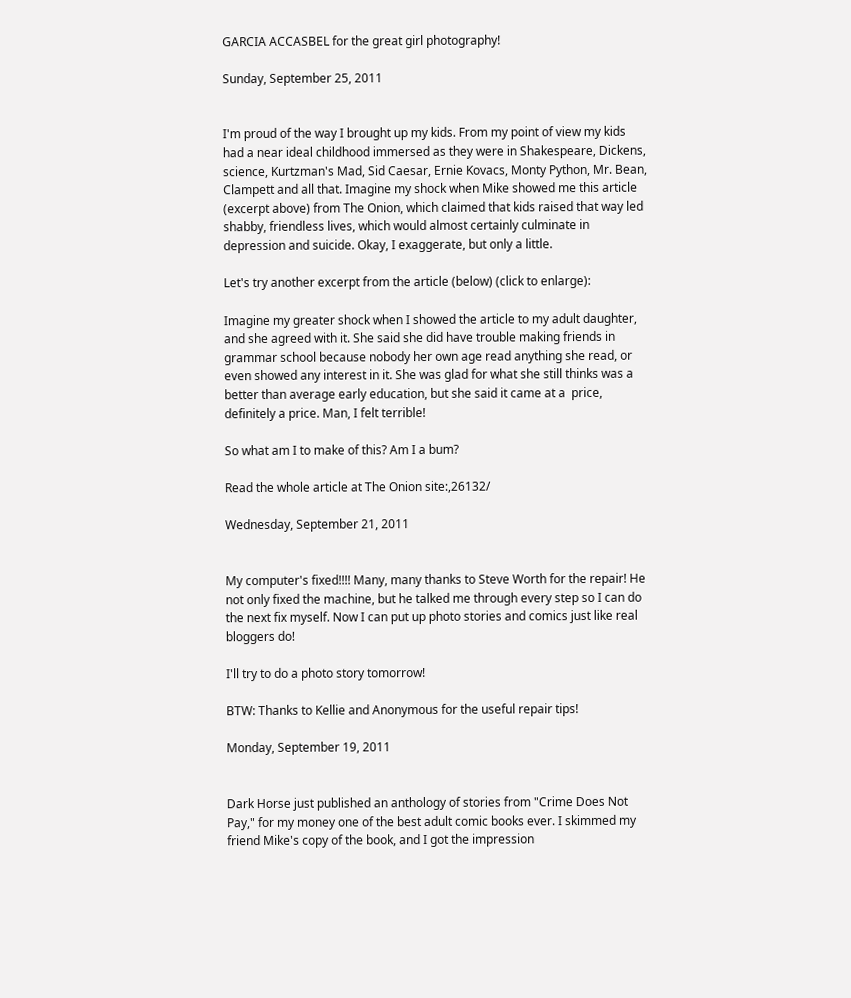GARCIA ACCASBEL for the great girl photography!

Sunday, September 25, 2011


I'm proud of the way I brought up my kids. From my point of view my kids had a near ideal childhood immersed as they were in Shakespeare, Dickens, science, Kurtzman's Mad, Sid Caesar, Ernie Kovacs, Monty Python, Mr. Bean, Clampett and all that. Imagine my shock when Mike showed me this article (excerpt above) from The Onion, which claimed that kids raised that way led shabby, friendless lives, which would almost certainly culminate in depression and suicide. Okay, I exaggerate, but only a little.

Let's try another excerpt from the article (below) (click to enlarge):

Imagine my greater shock when I showed the article to my adult daughter, and she agreed with it. She said she did have trouble making friends in grammar school because nobody her own age read anything she read, or even showed any interest in it. She was glad for what she still thinks was a better than average early education, but she said it came at a  price, definitely a price. Man, I felt terrible!

So what am I to make of this? Am I a bum?

Read the whole article at The Onion site:,26132/

Wednesday, September 21, 2011


My computer's fixed!!!! Many, many thanks to Steve Worth for the repair! He not only fixed the machine, but he talked me through every step so I can do the next fix myself. Now I can put up photo stories and comics just like real bloggers do!

I'll try to do a photo story tomorrow!

BTW: Thanks to Kellie and Anonymous for the useful repair tips!

Monday, September 19, 2011


Dark Horse just published an anthology of stories from "Crime Does Not Pay," for my money one of the best adult comic books ever. I skimmed my friend Mike's copy of the book, and I got the impression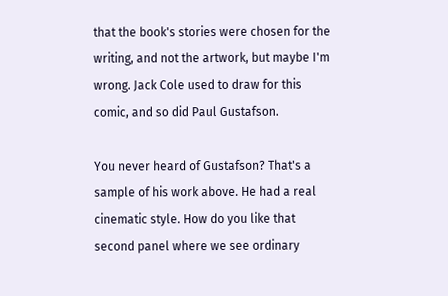that the book's stories were chosen for the writing, and not the artwork, but maybe I'm wrong. Jack Cole used to draw for this comic, and so did Paul Gustafson.

You never heard of Gustafson? That's a sample of his work above. He had a real cinematic style. How do you like that second panel where we see ordinary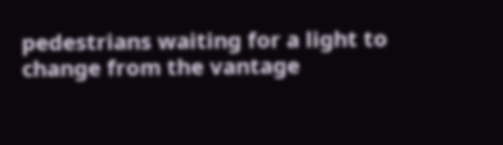pedestrians waiting for a light to change from the vantage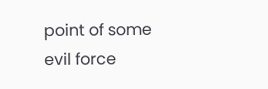point of some evil force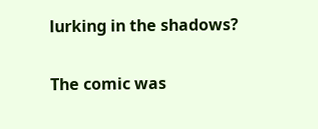lurking in the shadows?

The comic was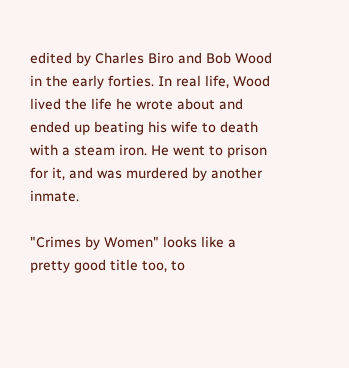edited by Charles Biro and Bob Wood in the early forties. In real life, Wood lived the life he wrote about and ended up beating his wife to death with a steam iron. He went to prison for it, and was murdered by another inmate.

"Crimes by Women" looks like a pretty good title too, to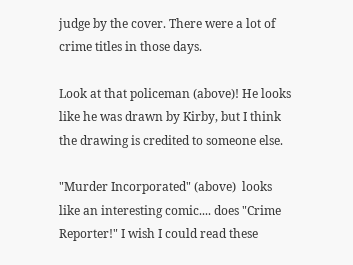judge by the cover. There were a lot of crime titles in those days.

Look at that policeman (above)! He looks like he was drawn by Kirby, but I think the drawing is credited to someone else.

"Murder Incorporated" (above)  looks like an interesting comic.... does "Crime Reporter!" I wish I could read these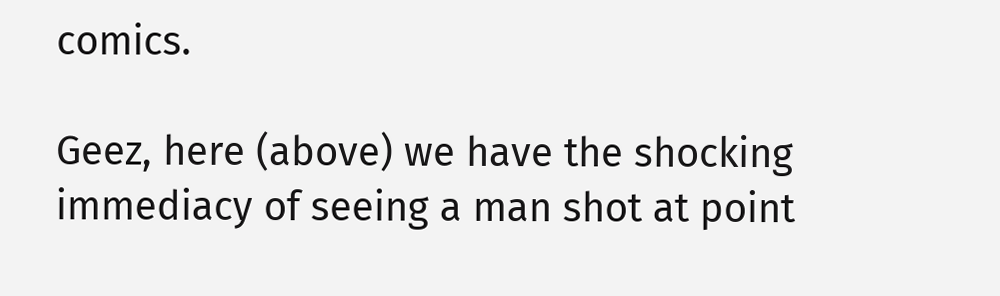comics.

Geez, here (above) we have the shocking immediacy of seeing a man shot at point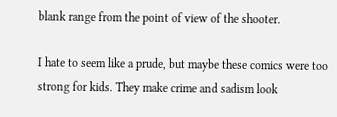blank range from the point of view of the shooter.

I hate to seem like a prude, but maybe these comics were too strong for kids. They make crime and sadism look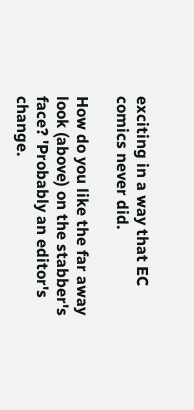exciting in a way that EC comics never did.

How do you like the far away look (above) on the stabber's face? 'Probably an editor's change.